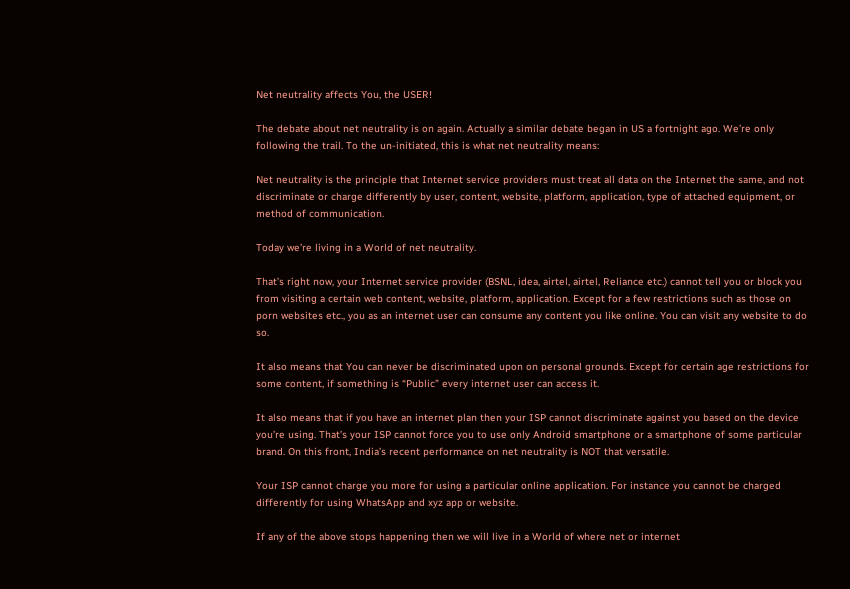Net neutrality affects You, the USER!

The debate about net neutrality is on again. Actually a similar debate began in US a fortnight ago. We’re only following the trail. To the un-initiated, this is what net neutrality means:

Net neutrality is the principle that Internet service providers must treat all data on the Internet the same, and not discriminate or charge differently by user, content, website, platform, application, type of attached equipment, or method of communication.

Today we’re living in a World of net neutrality.

That’s right now, your Internet service provider (BSNL, idea, airtel, airtel, Reliance etc.) cannot tell you or block you from visiting a certain web content, website, platform, application. Except for a few restrictions such as those on porn websites etc., you as an internet user can consume any content you like online. You can visit any website to do so.

It also means that You can never be discriminated upon on personal grounds. Except for certain age restrictions for some content, if something is “Public” every internet user can access it.

It also means that if you have an internet plan then your ISP cannot discriminate against you based on the device you’re using. That’s your ISP cannot force you to use only Android smartphone or a smartphone of some particular brand. On this front, India’s recent performance on net neutrality is NOT that versatile.

Your ISP cannot charge you more for using a particular online application. For instance you cannot be charged differently for using WhatsApp and xyz app or website.

If any of the above stops happening then we will live in a World of where net or internet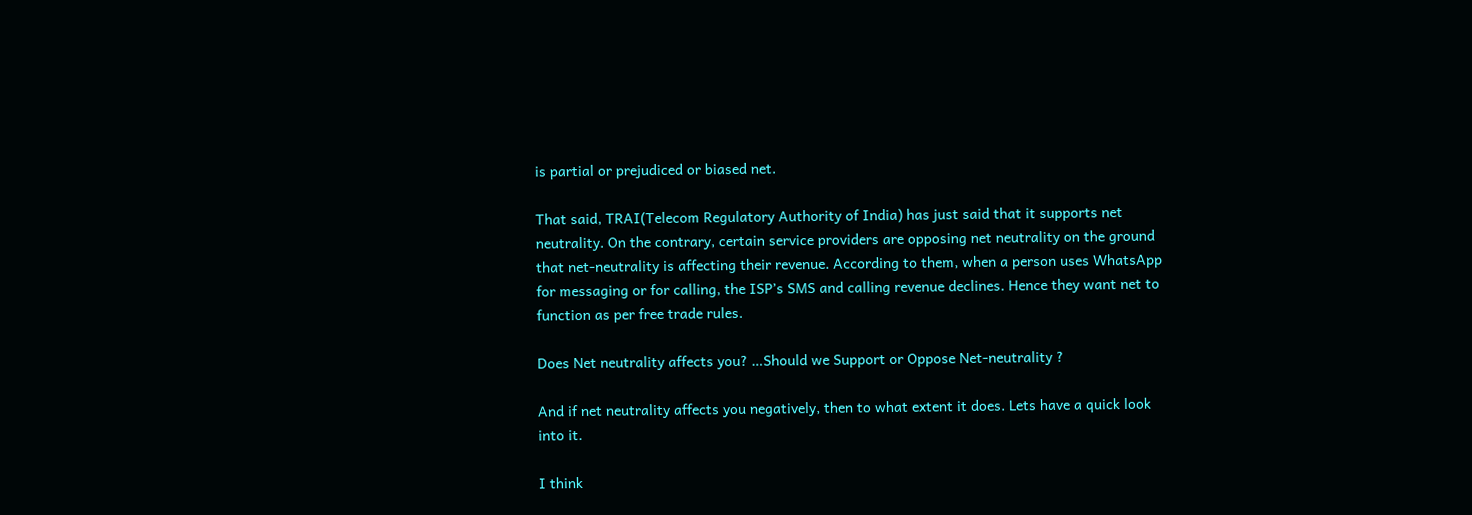is partial or prejudiced or biased net.

That said, TRAI(Telecom Regulatory Authority of India) has just said that it supports net neutrality. On the contrary, certain service providers are opposing net neutrality on the ground that net-neutrality is affecting their revenue. According to them, when a person uses WhatsApp for messaging or for calling, the ISP’s SMS and calling revenue declines. Hence they want net to function as per free trade rules.

Does Net neutrality affects you? …Should we Support or Oppose Net-neutrality ?

And if net neutrality affects you negatively, then to what extent it does. Lets have a quick look into it.

I think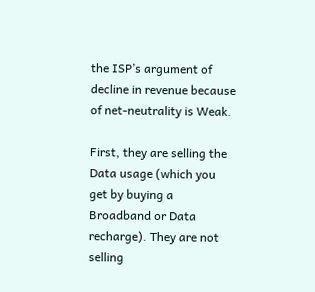the ISP’s argument of decline in revenue because of net-neutrality is Weak.

First, they are selling the Data usage (which you get by buying a Broadband or Data recharge). They are not selling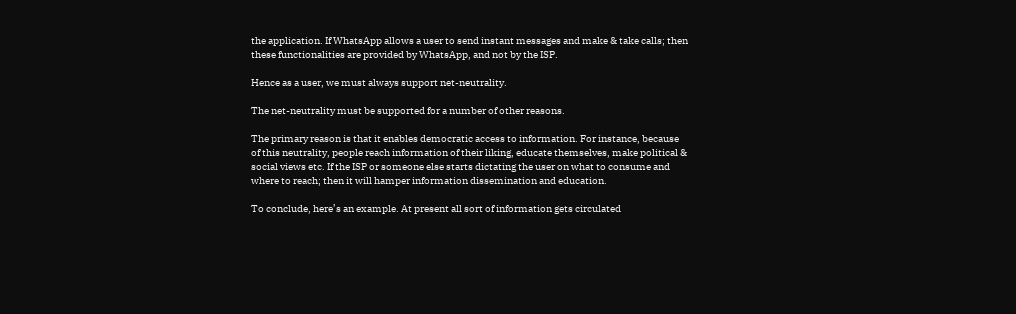the application. If WhatsApp allows a user to send instant messages and make & take calls; then these functionalities are provided by WhatsApp, and not by the ISP.

Hence as a user, we must always support net-neutrality.

The net-neutrality must be supported for a number of other reasons.

The primary reason is that it enables democratic access to information. For instance, because of this neutrality, people reach information of their liking, educate themselves, make political & social views etc. If the ISP or someone else starts dictating the user on what to consume and where to reach; then it will hamper information dissemination and education.

To conclude, here’s an example. At present all sort of information gets circulated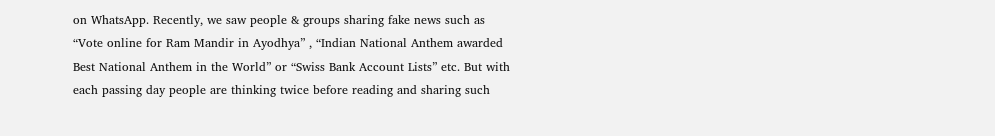on WhatsApp. Recently, we saw people & groups sharing fake news such as “Vote online for Ram Mandir in Ayodhya” , “Indian National Anthem awarded Best National Anthem in the World” or “Swiss Bank Account Lists” etc. But with each passing day people are thinking twice before reading and sharing such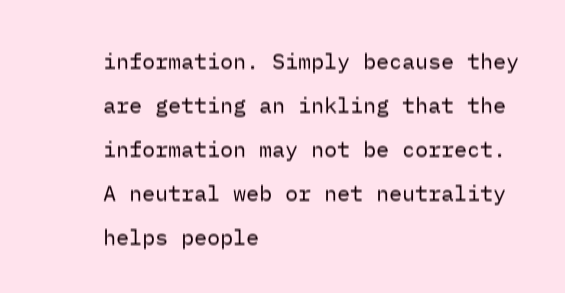information. Simply because they are getting an inkling that the information may not be correct. A neutral web or net neutrality helps people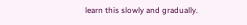learn this slowly and gradually.